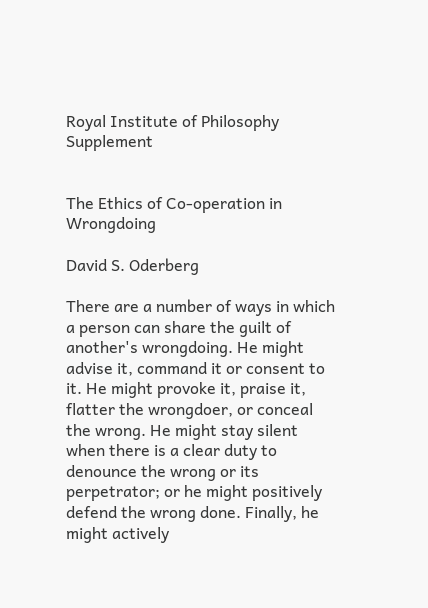Royal Institute of Philosophy Supplement


The Ethics of Co-operation in Wrongdoing

David S. Oderberg

There are a number of ways in which a person can share the guilt of another's wrongdoing. He might advise it, command it or consent to it. He might provoke it, praise it, flatter the wrongdoer, or conceal the wrong. He might stay silent when there is a clear duty to denounce the wrong or its perpetrator; or he might positively defend the wrong done. Finally, he might actively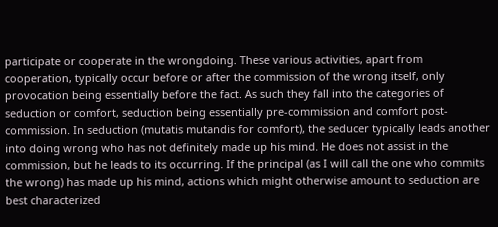participate or cooperate in the wrongdoing. These various activities, apart from cooperation, typically occur before or after the commission of the wrong itself, only provocation being essentially before the fact. As such they fall into the categories of seduction or comfort, seduction being essentially pre-commission and comfort post-commission. In seduction (mutatis mutandis for comfort), the seducer typically leads another into doing wrong who has not definitely made up his mind. He does not assist in the commission, but he leads to its occurring. If the principal (as I will call the one who commits the wrong) has made up his mind, actions which might otherwise amount to seduction are best characterized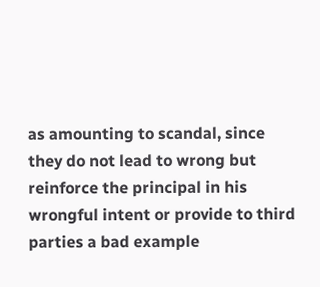as amounting to scandal, since they do not lead to wrong but reinforce the principal in his wrongful intent or provide to third parties a bad example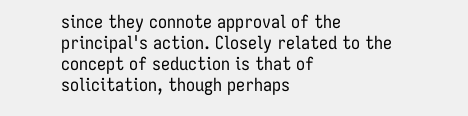since they connote approval of the principal's action. Closely related to the concept of seduction is that of solicitation, though perhaps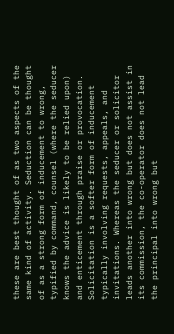these are best thought of as two aspects of the same kind of activity. Seduction can be thought of as a strong form of inducement to wrong, typified by command, counsel (where the seducer knows the advice is likely to be relied upon) and enticement through praise or provocation. Solicitation is a softer form of inducement typically involving requests, appeals, and invitations. Whereas the seducer or solicitor leads another into wrong but does not assist in its commission, the co-operator does not lead the principal into wrong but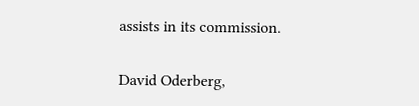assists in its commission.

David Oderberg,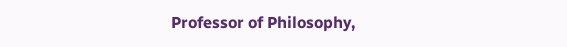Professor of Philosophy,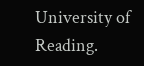University of Reading.